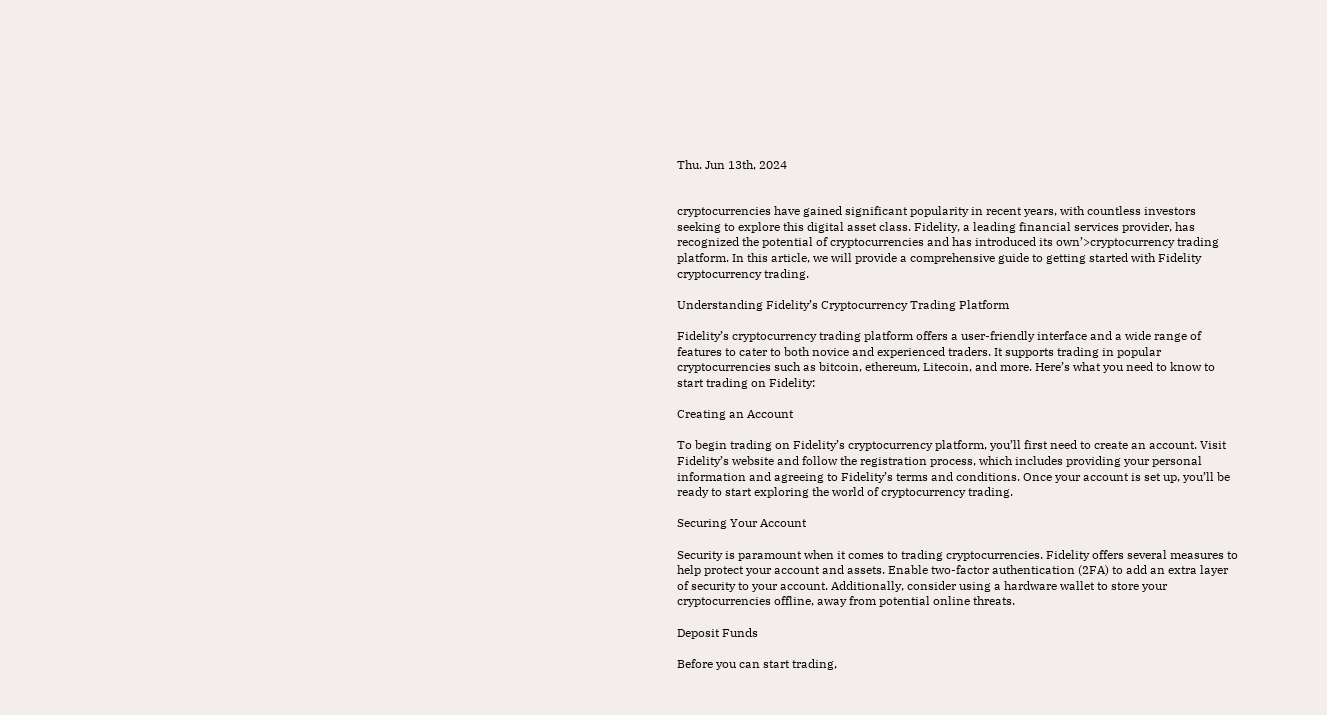Thu. Jun 13th, 2024


cryptocurrencies have gained significant popularity in recent years, with countless investors seeking to explore this digital asset class. Fidelity, a leading financial services provider, has recognized the potential of cryptocurrencies and has introduced its own’>cryptocurrency trading platform. In this article, we will provide a comprehensive guide to getting started with Fidelity cryptocurrency trading.

Understanding Fidelity’s Cryptocurrency Trading Platform

Fidelity’s cryptocurrency trading platform offers a user-friendly interface and a wide range of features to cater to both novice and experienced traders. It supports trading in popular cryptocurrencies such as bitcoin, ethereum, Litecoin, and more. Here’s what you need to know to start trading on Fidelity:

Creating an Account

To begin trading on Fidelity’s cryptocurrency platform, you’ll first need to create an account. Visit Fidelity’s website and follow the registration process, which includes providing your personal information and agreeing to Fidelity’s terms and conditions. Once your account is set up, you’ll be ready to start exploring the world of cryptocurrency trading.

Securing Your Account

Security is paramount when it comes to trading cryptocurrencies. Fidelity offers several measures to help protect your account and assets. Enable two-factor authentication (2FA) to add an extra layer of security to your account. Additionally, consider using a hardware wallet to store your cryptocurrencies offline, away from potential online threats.

Deposit Funds

Before you can start trading,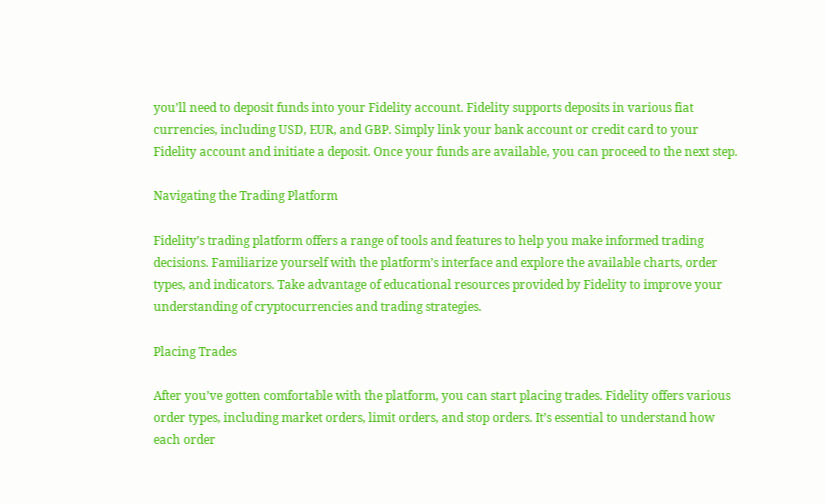you’ll need to deposit funds into your Fidelity account. Fidelity supports deposits in various fiat currencies, including USD, EUR, and GBP. Simply link your bank account or credit card to your Fidelity account and initiate a deposit. Once your funds are available, you can proceed to the next step.

Navigating the Trading Platform

Fidelity’s trading platform offers a range of tools and features to help you make informed trading decisions. Familiarize yourself with the platform’s interface and explore the available charts, order types, and indicators. Take advantage of educational resources provided by Fidelity to improve your understanding of cryptocurrencies and trading strategies.

Placing Trades

After you’ve gotten comfortable with the platform, you can start placing trades. Fidelity offers various order types, including market orders, limit orders, and stop orders. It’s essential to understand how each order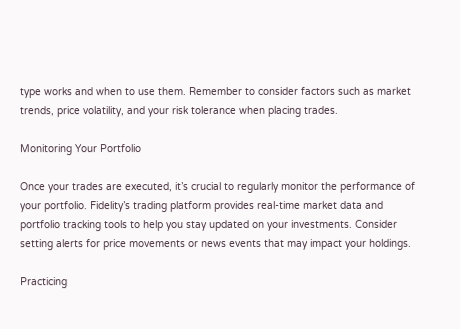type works and when to use them. Remember to consider factors such as market trends, price volatility, and your risk tolerance when placing trades.

Monitoring Your Portfolio

Once your trades are executed, it’s crucial to regularly monitor the performance of your portfolio. Fidelity’s trading platform provides real-time market data and portfolio tracking tools to help you stay updated on your investments. Consider setting alerts for price movements or news events that may impact your holdings.

Practicing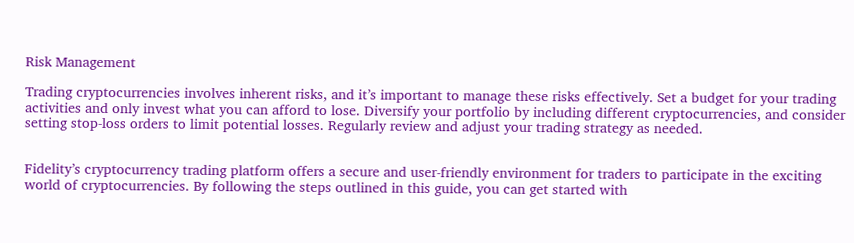Risk Management

Trading cryptocurrencies involves inherent risks, and it’s important to manage these risks effectively. Set a budget for your trading activities and only invest what you can afford to lose. Diversify your portfolio by including different cryptocurrencies, and consider setting stop-loss orders to limit potential losses. Regularly review and adjust your trading strategy as needed.


Fidelity’s cryptocurrency trading platform offers a secure and user-friendly environment for traders to participate in the exciting world of cryptocurrencies. By following the steps outlined in this guide, you can get started with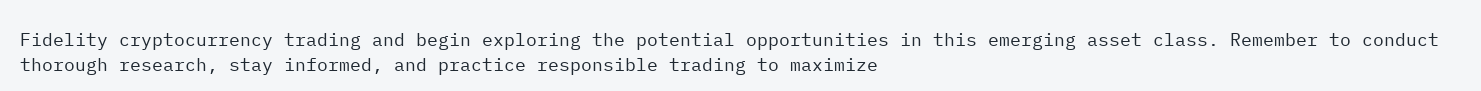Fidelity cryptocurrency trading and begin exploring the potential opportunities in this emerging asset class. Remember to conduct thorough research, stay informed, and practice responsible trading to maximize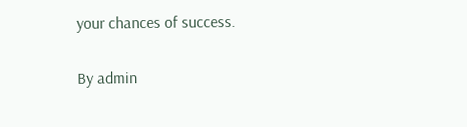your chances of success.

By admin